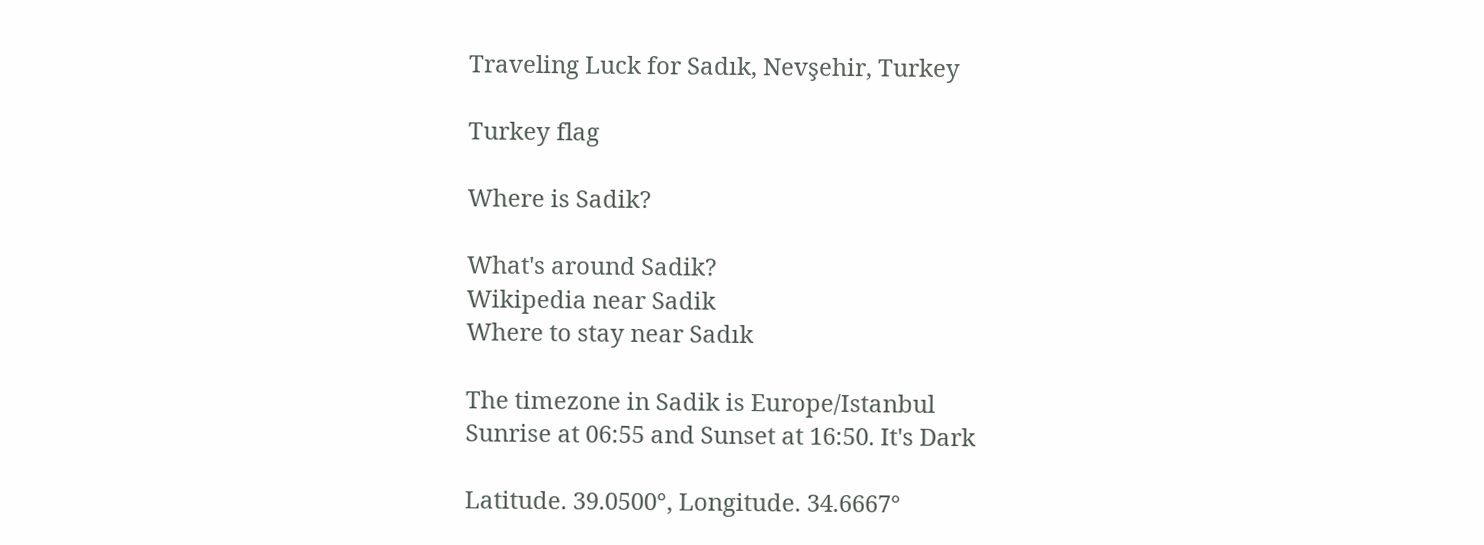Traveling Luck for Sadık, Nevşehir, Turkey

Turkey flag

Where is Sadik?

What's around Sadik?
Wikipedia near Sadik
Where to stay near Sadık

The timezone in Sadik is Europe/Istanbul
Sunrise at 06:55 and Sunset at 16:50. It's Dark

Latitude. 39.0500°, Longitude. 34.6667°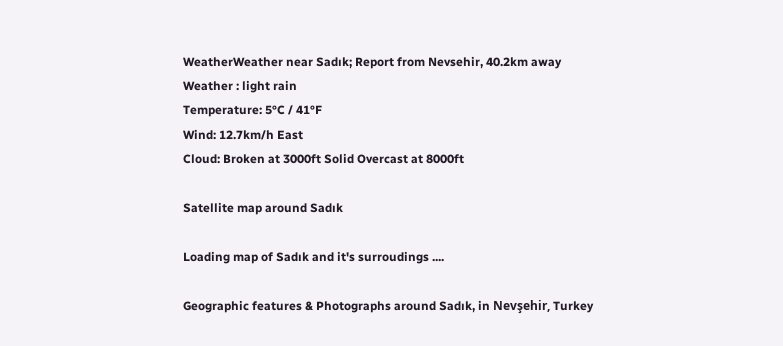WeatherWeather near Sadık; Report from Nevsehir, 40.2km away
Weather : light rain
Temperature: 5°C / 41°F
Wind: 12.7km/h East
Cloud: Broken at 3000ft Solid Overcast at 8000ft

Satellite map around Sadık

Loading map of Sadık and it's surroudings ....

Geographic features & Photographs around Sadık, in Nevşehir, Turkey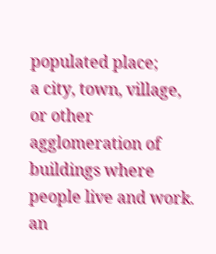populated place;
a city, town, village, or other agglomeration of buildings where people live and work.
an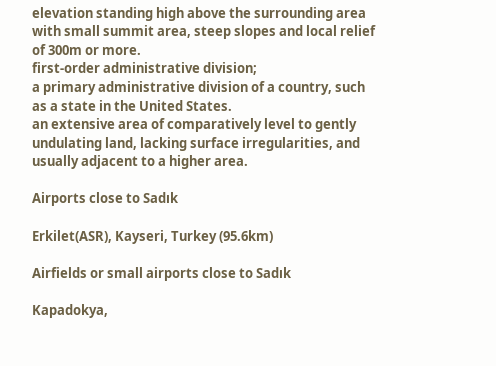elevation standing high above the surrounding area with small summit area, steep slopes and local relief of 300m or more.
first-order administrative division;
a primary administrative division of a country, such as a state in the United States.
an extensive area of comparatively level to gently undulating land, lacking surface irregularities, and usually adjacent to a higher area.

Airports close to Sadık

Erkilet(ASR), Kayseri, Turkey (95.6km)

Airfields or small airports close to Sadık

Kapadokya,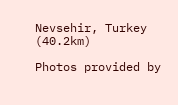Nevsehir, Turkey (40.2km)

Photos provided by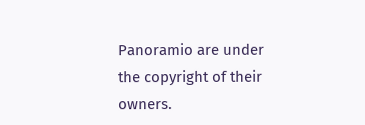Panoramio are under the copyright of their owners.